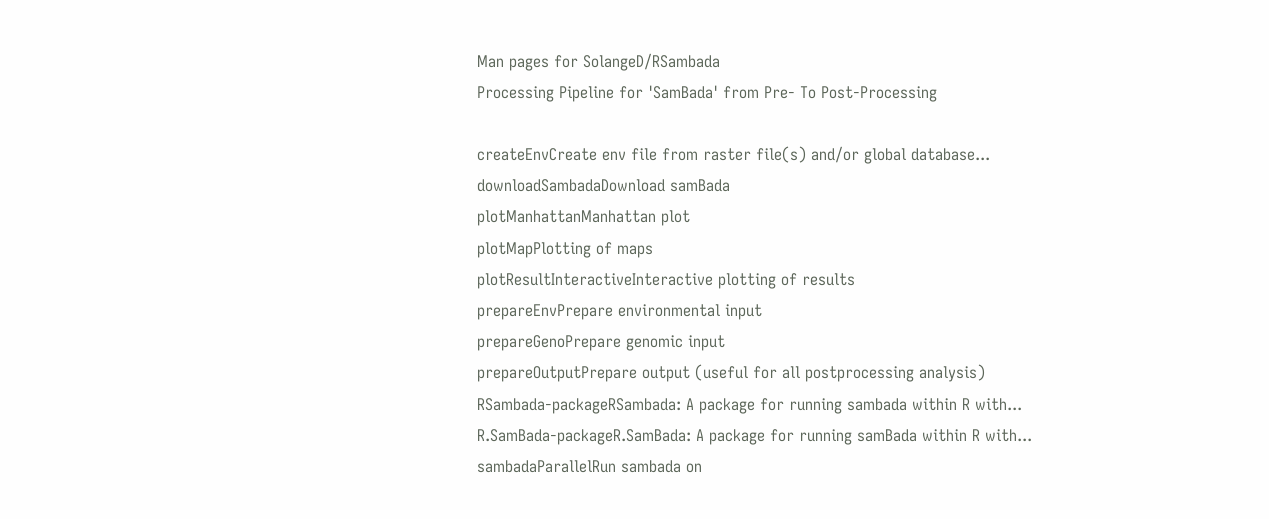Man pages for SolangeD/RSambada
Processing Pipeline for 'SamBada' from Pre- To Post-Processing

createEnvCreate env file from raster file(s) and/or global database...
downloadSambadaDownload samBada
plotManhattanManhattan plot
plotMapPlotting of maps
plotResultInteractiveInteractive plotting of results
prepareEnvPrepare environmental input
prepareGenoPrepare genomic input
prepareOutputPrepare output (useful for all postprocessing analysis)
RSambada-packageRSambada: A package for running sambada within R with...
R.SamBada-packageR.SamBada: A package for running samBada within R with...
sambadaParallelRun sambada on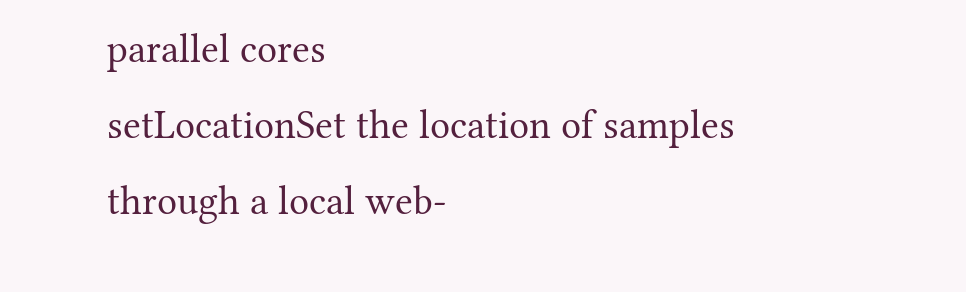parallel cores
setLocationSet the location of samples through a local web-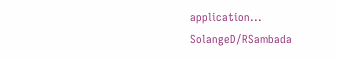application...
SolangeD/RSambada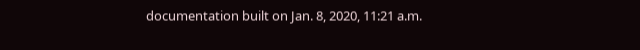documentation built on Jan. 8, 2020, 11:21 a.m.